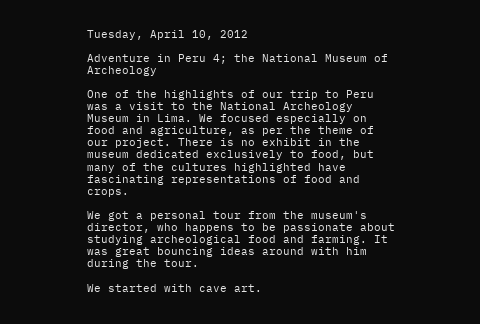Tuesday, April 10, 2012

Adventure in Peru 4; the National Museum of Archeology

One of the highlights of our trip to Peru was a visit to the National Archeology Museum in Lima. We focused especially on food and agriculture, as per the theme of our project. There is no exhibit in the museum dedicated exclusively to food, but many of the cultures highlighted have fascinating representations of food and crops.

We got a personal tour from the museum's director, who happens to be passionate about studying archeological food and farming. It was great bouncing ideas around with him during the tour.

We started with cave art.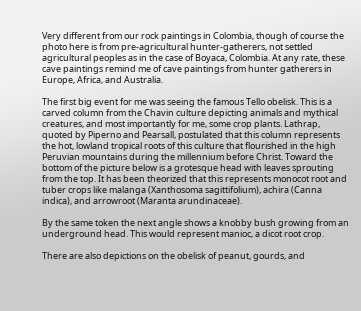Very different from our rock paintings in Colombia, though of course the photo here is from pre-agricultural hunter-gatherers, not settled agricultural peoples as in the case of Boyaca, Colombia. At any rate, these cave paintings remind me of cave paintings from hunter gatherers in Europe, Africa, and Australia.

The first big event for me was seeing the famous Tello obelisk. This is a carved column from the Chavin culture depicting animals and mythical creatures, and most importantly for me, some crop plants. Lathrap, quoted by Piperno and Pearsall, postulated that this column represents the hot, lowland tropical roots of this culture that flourished in the high Peruvian mountains during the millennium before Christ. Toward the bottom of the picture below is a grotesque head with leaves sprouting from the top. It has been theorized that this represents monocot root and tuber crops like malanga (Xanthosoma sagittifolium), achira (Canna indica), and arrowroot (Maranta arundinaceae).

By the same token the next angle shows a knobby bush growing from an underground head. This would represent manioc, a dicot root crop.

There are also depictions on the obelisk of peanut, gourds, and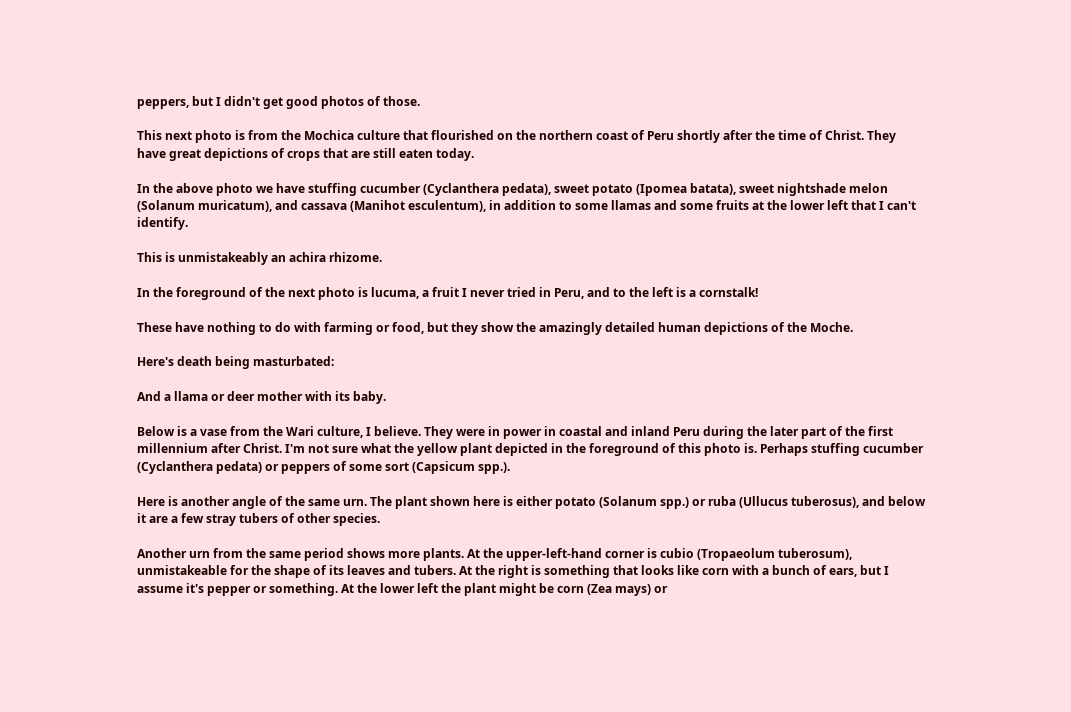peppers, but I didn't get good photos of those.

This next photo is from the Mochica culture that flourished on the northern coast of Peru shortly after the time of Christ. They have great depictions of crops that are still eaten today.

In the above photo we have stuffing cucumber (Cyclanthera pedata), sweet potato (Ipomea batata), sweet nightshade melon (Solanum muricatum), and cassava (Manihot esculentum), in addition to some llamas and some fruits at the lower left that I can't identify.

This is unmistakeably an achira rhizome.

In the foreground of the next photo is lucuma, a fruit I never tried in Peru, and to the left is a cornstalk!

These have nothing to do with farming or food, but they show the amazingly detailed human depictions of the Moche.

Here's death being masturbated:

And a llama or deer mother with its baby.

Below is a vase from the Wari culture, I believe. They were in power in coastal and inland Peru during the later part of the first millennium after Christ. I'm not sure what the yellow plant depicted in the foreground of this photo is. Perhaps stuffing cucumber (Cyclanthera pedata) or peppers of some sort (Capsicum spp.).

Here is another angle of the same urn. The plant shown here is either potato (Solanum spp.) or ruba (Ullucus tuberosus), and below it are a few stray tubers of other species.

Another urn from the same period shows more plants. At the upper-left-hand corner is cubio (Tropaeolum tuberosum), unmistakeable for the shape of its leaves and tubers. At the right is something that looks like corn with a bunch of ears, but I assume it's pepper or something. At the lower left the plant might be corn (Zea mays) or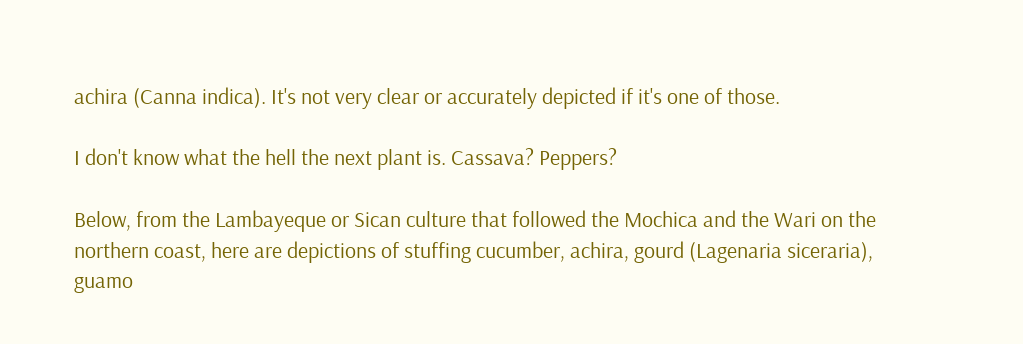achira (Canna indica). It's not very clear or accurately depicted if it's one of those.

I don't know what the hell the next plant is. Cassava? Peppers?

Below, from the Lambayeque or Sican culture that followed the Mochica and the Wari on the northern coast, here are depictions of stuffing cucumber, achira, gourd (Lagenaria siceraria), guamo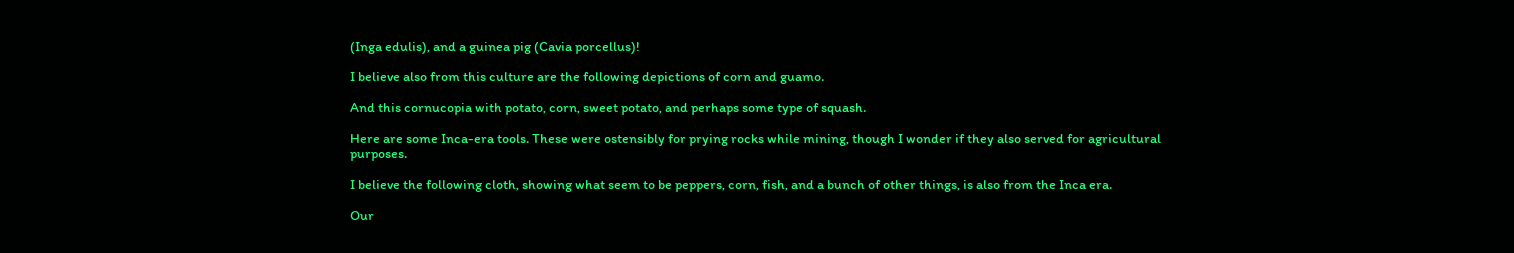(Inga edulis), and a guinea pig (Cavia porcellus)!

I believe also from this culture are the following depictions of corn and guamo.

And this cornucopia with potato, corn, sweet potato, and perhaps some type of squash.

Here are some Inca-era tools. These were ostensibly for prying rocks while mining, though I wonder if they also served for agricultural purposes.

I believe the following cloth, showing what seem to be peppers, corn, fish, and a bunch of other things, is also from the Inca era.

Our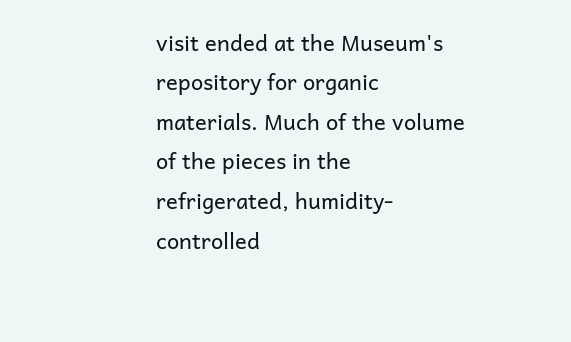visit ended at the Museum's repository for organic materials. Much of the volume of the pieces in the refrigerated, humidity-controlled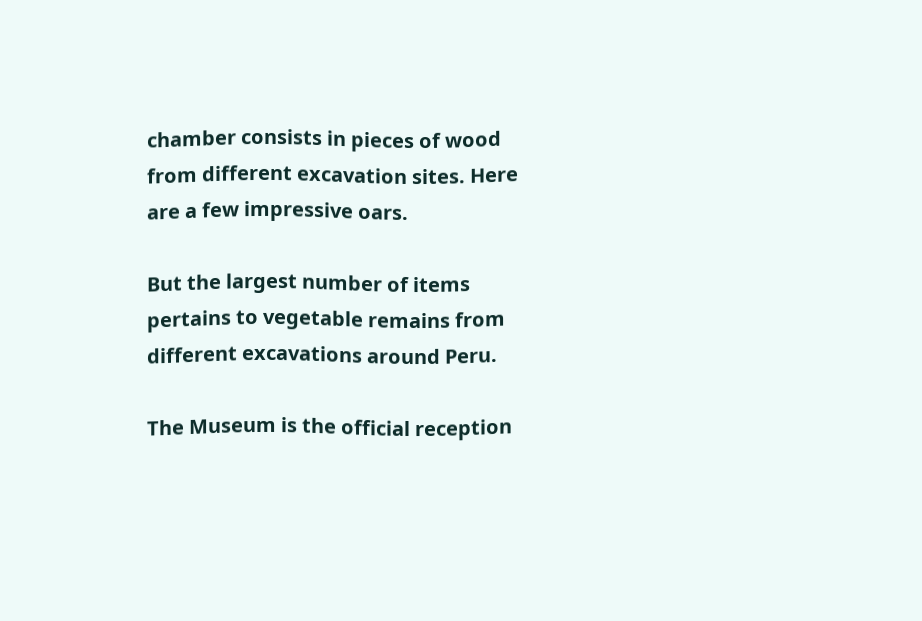chamber consists in pieces of wood from different excavation sites. Here are a few impressive oars.

But the largest number of items pertains to vegetable remains from different excavations around Peru.

The Museum is the official reception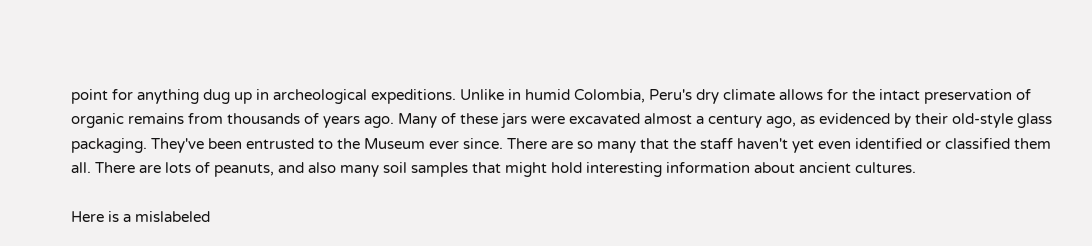point for anything dug up in archeological expeditions. Unlike in humid Colombia, Peru's dry climate allows for the intact preservation of organic remains from thousands of years ago. Many of these jars were excavated almost a century ago, as evidenced by their old-style glass packaging. They've been entrusted to the Museum ever since. There are so many that the staff haven't yet even identified or classified them all. There are lots of peanuts, and also many soil samples that might hold interesting information about ancient cultures.

Here is a mislabeled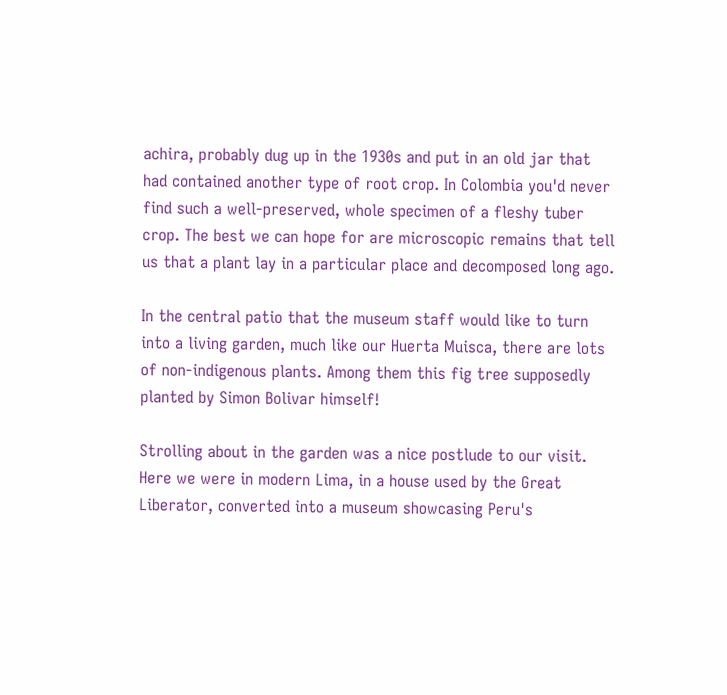achira, probably dug up in the 1930s and put in an old jar that had contained another type of root crop. In Colombia you'd never find such a well-preserved, whole specimen of a fleshy tuber crop. The best we can hope for are microscopic remains that tell us that a plant lay in a particular place and decomposed long ago.

In the central patio that the museum staff would like to turn into a living garden, much like our Huerta Muisca, there are lots of non-indigenous plants. Among them this fig tree supposedly planted by Simon Bolivar himself!

Strolling about in the garden was a nice postlude to our visit. Here we were in modern Lima, in a house used by the Great Liberator, converted into a museum showcasing Peru's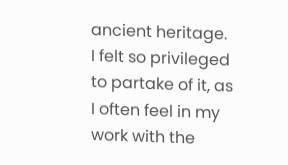ancient heritage. I felt so privileged to partake of it, as I often feel in my work with the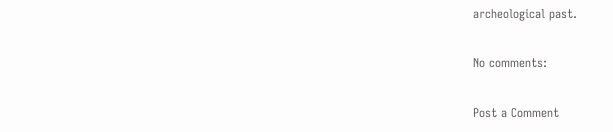archeological past.

No comments:

Post a Comment